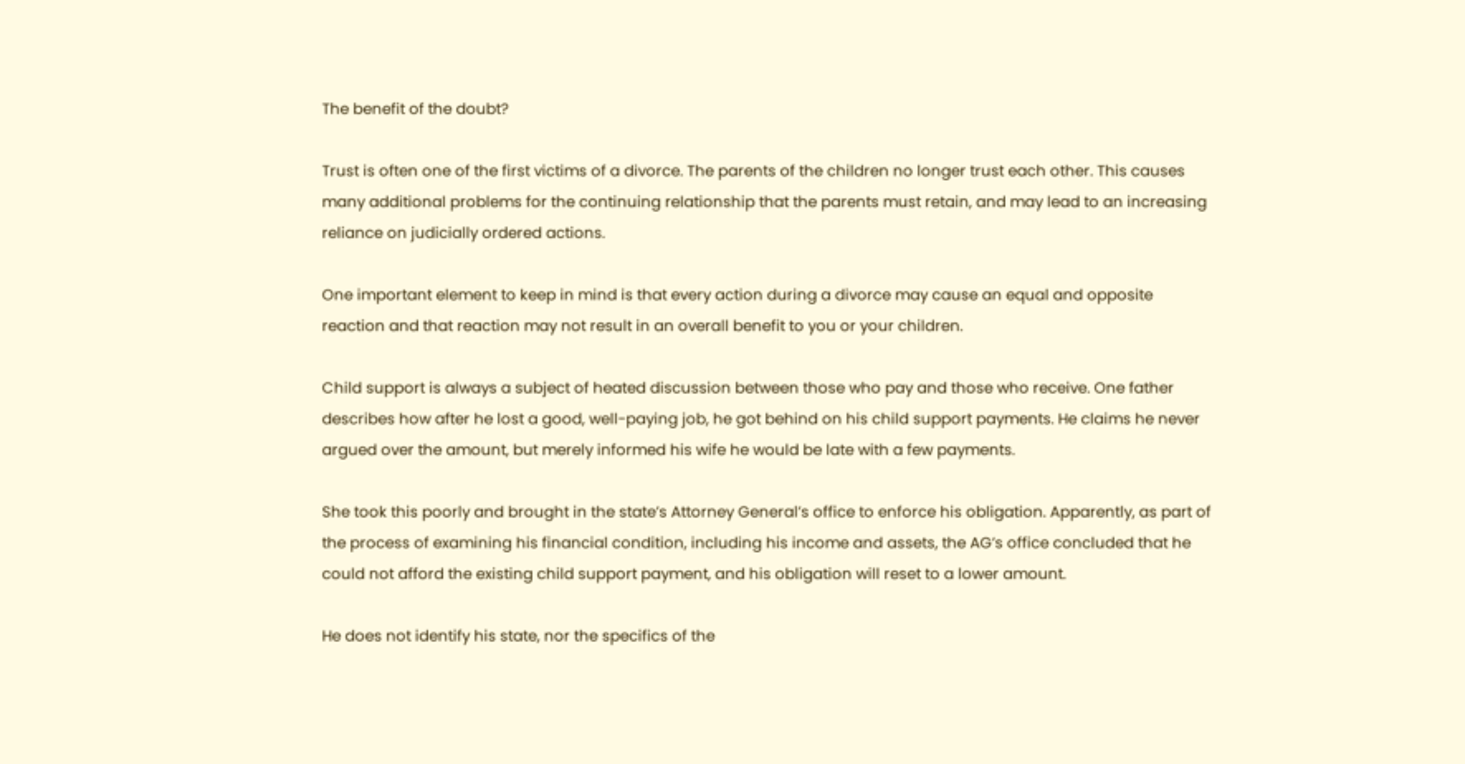The benefit of the doubt?

Trust is often one of the first victims of a divorce. The parents of the children no longer trust each other. This causes many additional problems for the continuing relationship that the parents must retain, and may lead to an increasing reliance on judicially ordered actions.

One important element to keep in mind is that every action during a divorce may cause an equal and opposite reaction and that reaction may not result in an overall benefit to you or your children.

Child support is always a subject of heated discussion between those who pay and those who receive. One father describes how after he lost a good, well-paying job, he got behind on his child support payments. He claims he never argued over the amount, but merely informed his wife he would be late with a few payments.

She took this poorly and brought in the state’s Attorney General’s office to enforce his obligation. Apparently, as part of the process of examining his financial condition, including his income and assets, the AG’s office concluded that he could not afford the existing child support payment, and his obligation will reset to a lower amount.

He does not identify his state, nor the specifics of the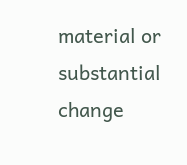material or substantial change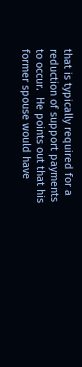that is typically required for a reduction of support payments to occur.  He points out that his former spouse would have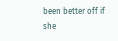been better off if she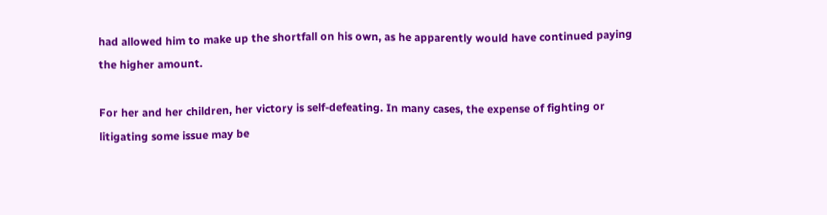had allowed him to make up the shortfall on his own, as he apparently would have continued paying the higher amount.

For her and her children, her victory is self-defeating. In many cases, the expense of fighting or litigating some issue may be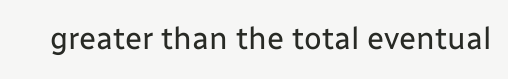greater than the total eventual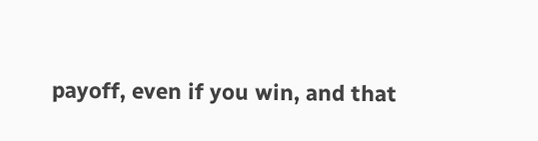payoff, even if you win, and that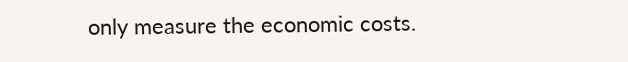only measure the economic costs.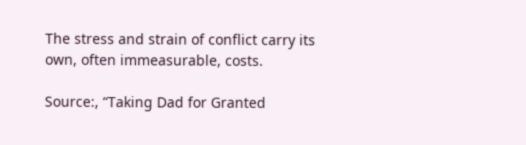The stress and strain of conflict carry its own, often immeasurable, costs.

Source:, “Taking Dad for Granted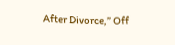After Divorce,” Off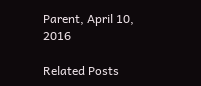Parent, April 10, 2016

Related Posts